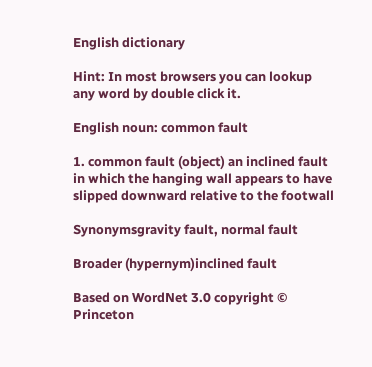English dictionary

Hint: In most browsers you can lookup any word by double click it.

English noun: common fault

1. common fault (object) an inclined fault in which the hanging wall appears to have slipped downward relative to the footwall

Synonymsgravity fault, normal fault

Broader (hypernym)inclined fault

Based on WordNet 3.0 copyright © Princeton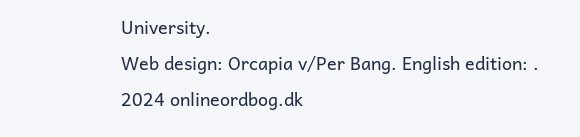University.
Web design: Orcapia v/Per Bang. English edition: .
2024 onlineordbog.dk